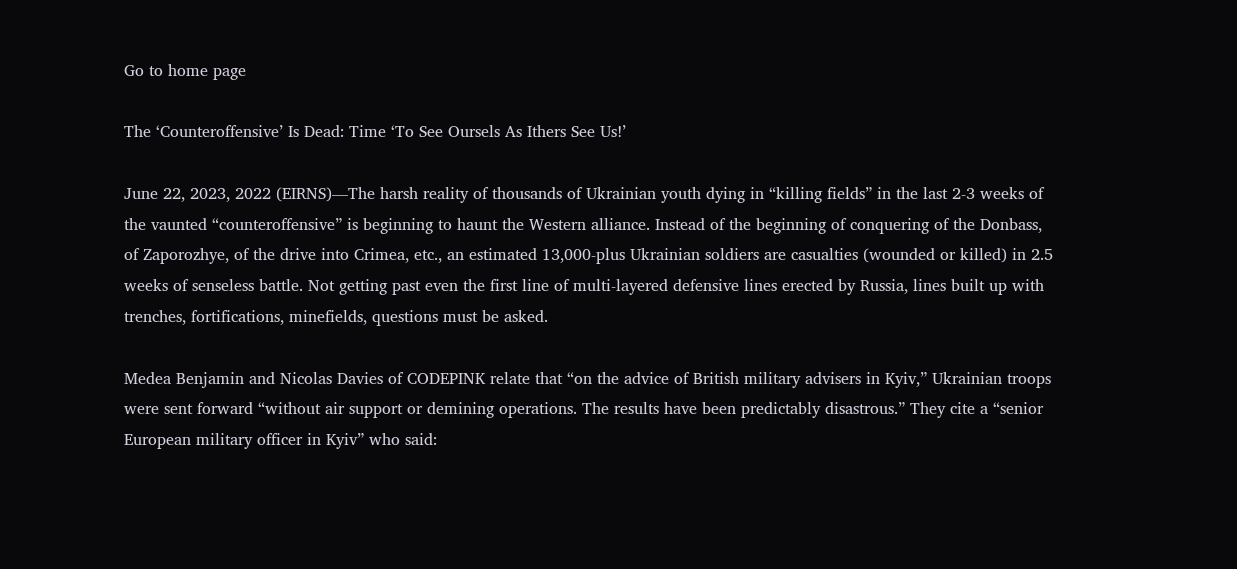Go to home page

The ‘Counteroffensive’ Is Dead: Time ‘To See Oursels As Ithers See Us!’

June 22, 2023, 2022 (EIRNS)—The harsh reality of thousands of Ukrainian youth dying in “killing fields” in the last 2-3 weeks of the vaunted “counteroffensive” is beginning to haunt the Western alliance. Instead of the beginning of conquering of the Donbass, of Zaporozhye, of the drive into Crimea, etc., an estimated 13,000-plus Ukrainian soldiers are casualties (wounded or killed) in 2.5 weeks of senseless battle. Not getting past even the first line of multi-layered defensive lines erected by Russia, lines built up with trenches, fortifications, minefields, questions must be asked.

Medea Benjamin and Nicolas Davies of CODEPINK relate that “on the advice of British military advisers in Kyiv,” Ukrainian troops were sent forward “without air support or demining operations. The results have been predictably disastrous.” They cite a “senior European military officer in Kyiv” who said: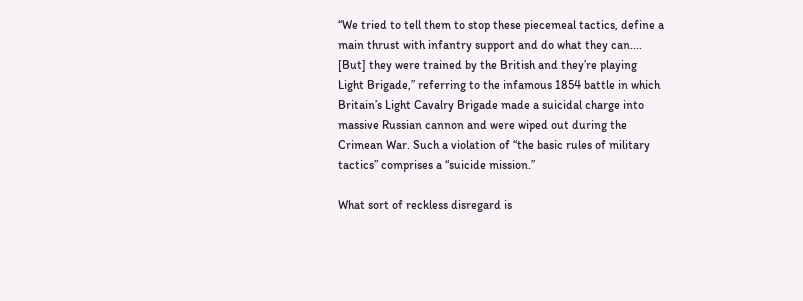“We tried to tell them to stop these piecemeal tactics, define a main thrust with infantry support and do what they can.... [But] they were trained by the British and they’re playing Light Brigade,” referring to the infamous 1854 battle in which Britain’s Light Cavalry Brigade made a suicidal charge into massive Russian cannon and were wiped out during the Crimean War. Such a violation of “the basic rules of military tactics” comprises a “suicide mission.”

What sort of reckless disregard is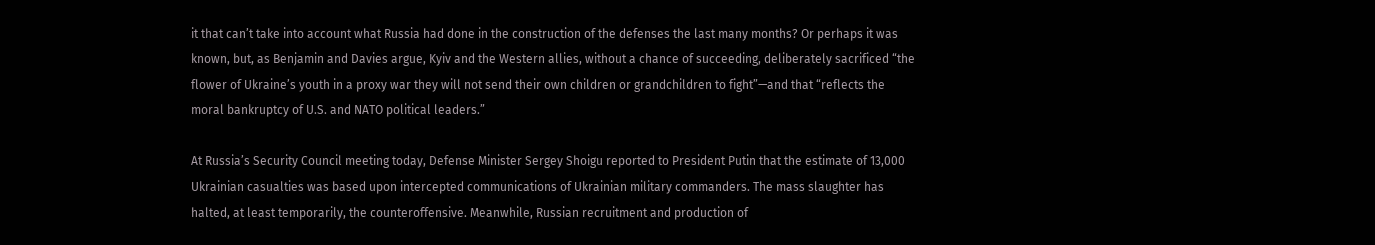it that can’t take into account what Russia had done in the construction of the defenses the last many months? Or perhaps it was known, but, as Benjamin and Davies argue, Kyiv and the Western allies, without a chance of succeeding, deliberately sacrificed “the flower of Ukraine’s youth in a proxy war they will not send their own children or grandchildren to fight”—and that “reflects the moral bankruptcy of U.S. and NATO political leaders.”

At Russia’s Security Council meeting today, Defense Minister Sergey Shoigu reported to President Putin that the estimate of 13,000 Ukrainian casualties was based upon intercepted communications of Ukrainian military commanders. The mass slaughter has halted, at least temporarily, the counteroffensive. Meanwhile, Russian recruitment and production of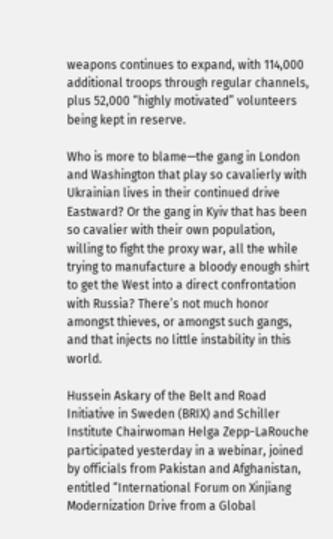weapons continues to expand, with 114,000 additional troops through regular channels, plus 52,000 “highly motivated” volunteers being kept in reserve.

Who is more to blame—the gang in London and Washington that play so cavalierly with Ukrainian lives in their continued drive Eastward? Or the gang in Kyiv that has been so cavalier with their own population, willing to fight the proxy war, all the while trying to manufacture a bloody enough shirt to get the West into a direct confrontation with Russia? There’s not much honor amongst thieves, or amongst such gangs, and that injects no little instability in this world.

Hussein Askary of the Belt and Road Initiative in Sweden (BRIX) and Schiller Institute Chairwoman Helga Zepp-LaRouche participated yesterday in a webinar, joined by officials from Pakistan and Afghanistan, entitled “International Forum on Xinjiang Modernization Drive from a Global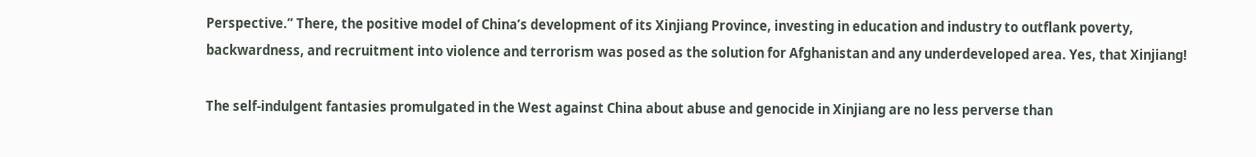Perspective.” There, the positive model of China’s development of its Xinjiang Province, investing in education and industry to outflank poverty, backwardness, and recruitment into violence and terrorism was posed as the solution for Afghanistan and any underdeveloped area. Yes, that Xinjiang!

The self-indulgent fantasies promulgated in the West against China about abuse and genocide in Xinjiang are no less perverse than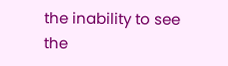the inability to see the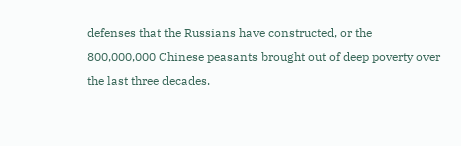defenses that the Russians have constructed, or the 800,000,000 Chinese peasants brought out of deep poverty over the last three decades.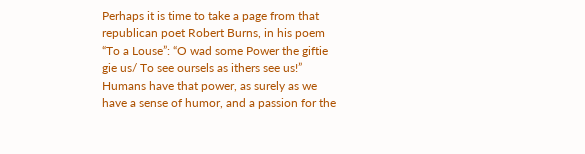Perhaps it is time to take a page from that republican poet Robert Burns, in his poem “To a Louse”: “O wad some Power the giftie gie us/ To see oursels as ithers see us!” Humans have that power, as surely as we have a sense of humor, and a passion for the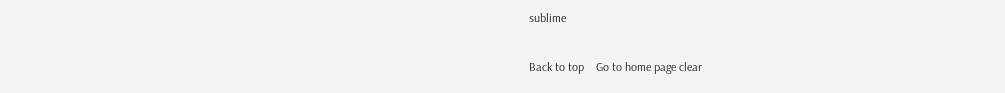sublime

Back to top    Go to home page clear